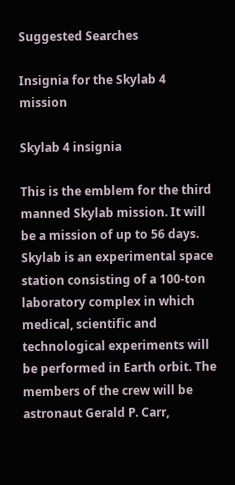Suggested Searches

Insignia for the Skylab 4 mission

Skylab 4 insignia

This is the emblem for the third manned Skylab mission. It will be a mission of up to 56 days. Skylab is an experimental space station consisting of a 100-ton laboratory complex in which medical, scientific and technological experiments will be performed in Earth orbit. The members of the crew will be astronaut Gerald P. Carr,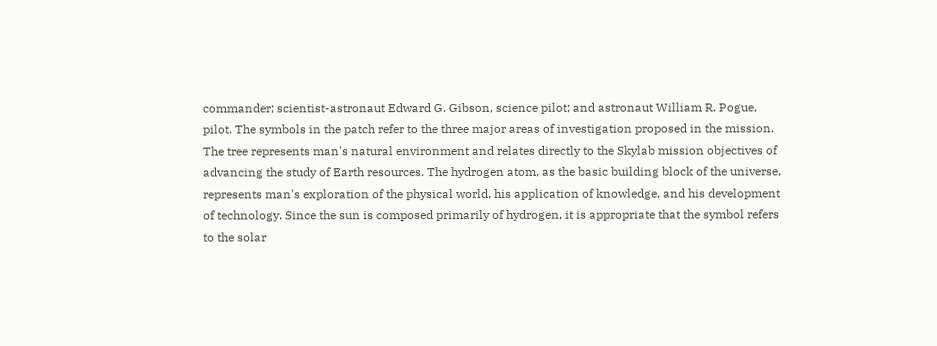commander; scientist-astronaut Edward G. Gibson, science pilot; and astronaut William R. Pogue, pilot. The symbols in the patch refer to the three major areas of investigation proposed in the mission. The tree represents man's natural environment and relates directly to the Skylab mission objectives of advancing the study of Earth resources. The hydrogen atom, as the basic building block of the universe, represents man's exploration of the physical world, his application of knowledge, and his development of technology. Since the sun is composed primarily of hydrogen, it is appropriate that the symbol refers to the solar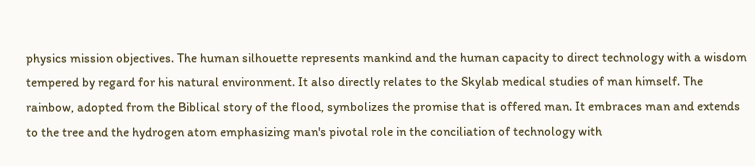physics mission objectives. The human silhouette represents mankind and the human capacity to direct technology with a wisdom tempered by regard for his natural environment. It also directly relates to the Skylab medical studies of man himself. The rainbow, adopted from the Biblical story of the flood, symbolizes the promise that is offered man. It embraces man and extends to the tree and the hydrogen atom emphasizing man's pivotal role in the conciliation of technology with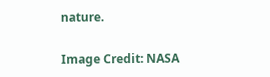nature.

Image Credit: NASA